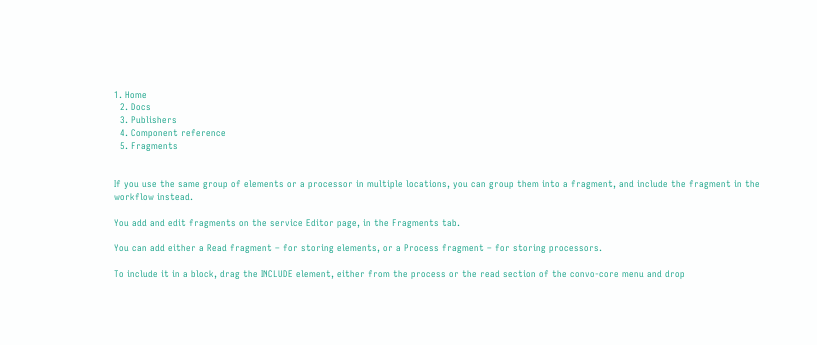1. Home
  2. Docs
  3. Publishers
  4. Component reference
  5. Fragments


If you use the same group of elements or a processor in multiple locations, you can group them into a fragment, and include the fragment in the workflow instead.

You add and edit fragments on the service Editor page, in the Fragments tab.

You can add either a Read fragment – for storing elements, or a Process fragment – for storing processors.

To include it in a block, drag the INCLUDE element, either from the process or the read section of the convo-core menu and drop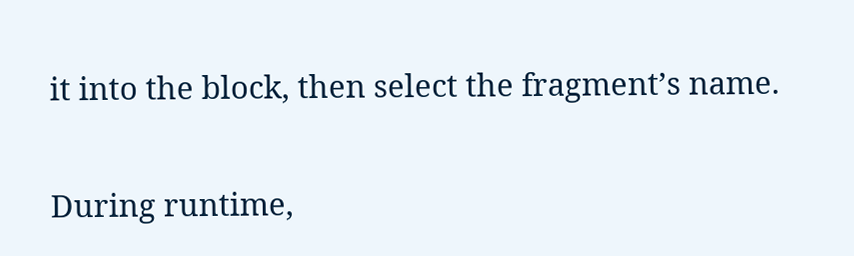it into the block, then select the fragment’s name.

During runtime,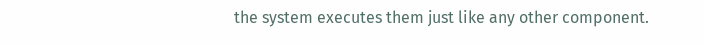the system executes them just like any other component.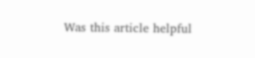Was this article helpful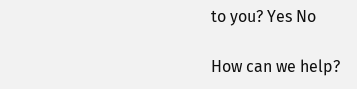to you? Yes No

How can we help?